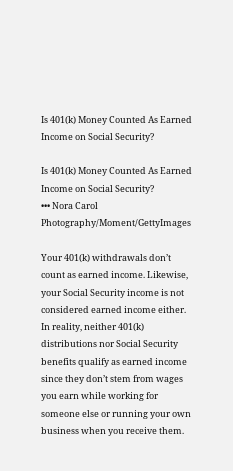Is 401(k) Money Counted As Earned Income on Social Security?

Is 401(k) Money Counted As Earned Income on Social Security?
••• Nora Carol Photography/Moment/GettyImages

Your 401(k) withdrawals don’t count as earned income. Likewise, your Social Security income is not considered earned income either. In reality, neither 401(k) distributions nor Social Security benefits qualify as earned income since they don’t stem from wages you earn while working for someone else or running your own business when you receive them.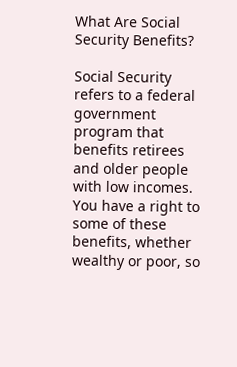What Are Social Security Benefits?

Social Security refers to a federal government program that benefits retirees and older people with low incomes. You have a right to some of these benefits, whether wealthy or poor, so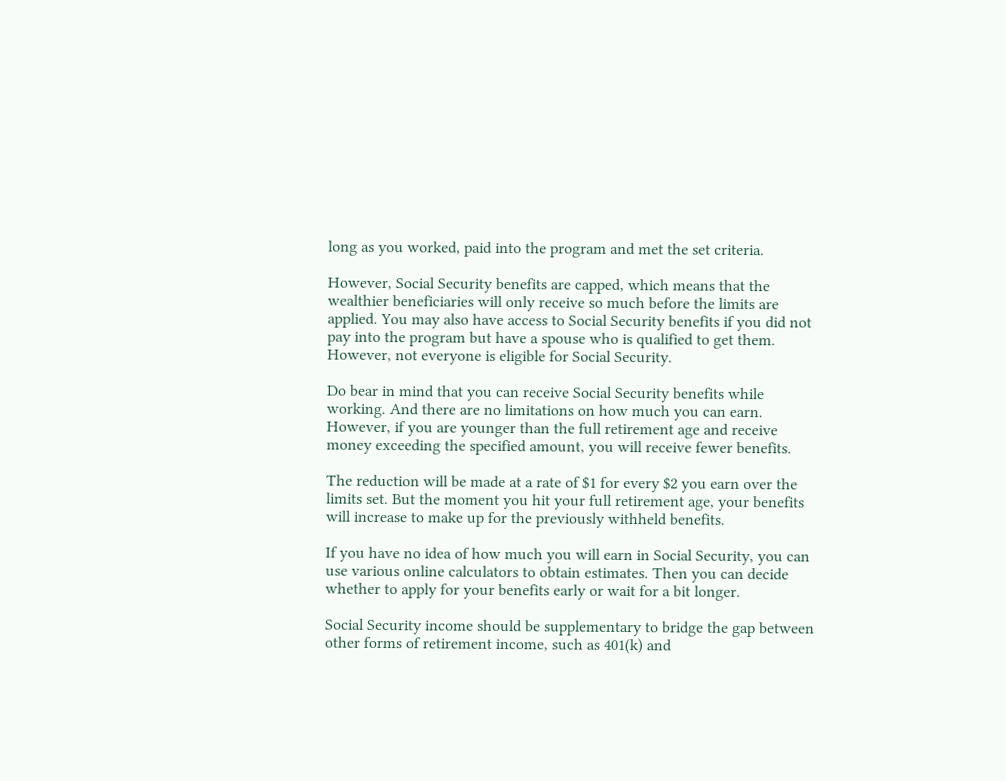long as you worked, paid into the program and met the set criteria.

However, Social Security benefits are capped, which means that the wealthier beneficiaries will only receive so much before the limits are applied. You may also have access to Social Security benefits if you did not pay into the program but have a spouse who is qualified to get them. However, not everyone is eligible for Social Security.

Do bear in mind that you can receive Social Security benefits while working. And there are no limitations on how much you can earn. However, if you are younger than the full retirement age and receive money exceeding the specified amount, you will receive fewer benefits.

The reduction will be made at a rate of $1 for every $2 you earn over the limits set. But the moment you hit your full retirement age, your benefits will increase to make up for the previously withheld benefits.

If you have no idea of how much you will earn in Social Security, you can use various online calculators to obtain estimates. Then you can decide whether to apply for your benefits early or wait for a bit longer.

Social Security income should be supplementary to bridge the gap between other forms of retirement income, such as 401(k) and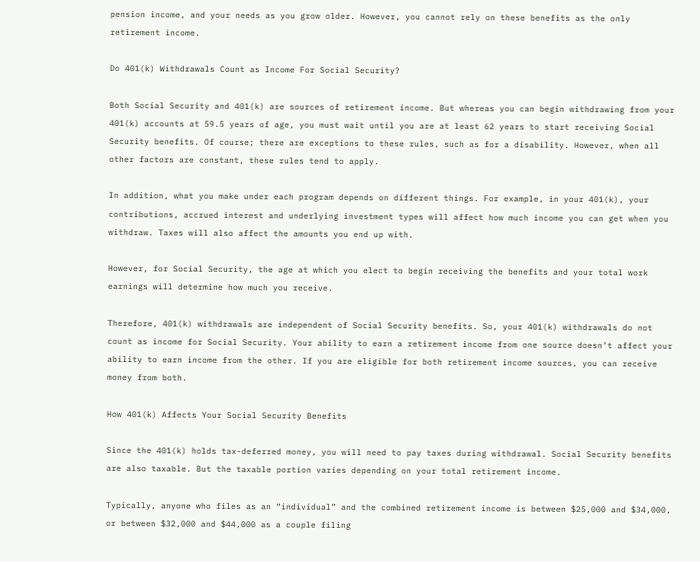pension income, and your needs as you grow older. However, you cannot rely on these benefits as the only retirement income.

Do 401(k) Withdrawals Count as Income For Social Security?

Both Social Security and 401(k) are sources of retirement income. But whereas you can begin withdrawing from your 401(k) accounts at 59.5 years of age, you must wait until you are at least 62 years to start receiving Social Security benefits. Of course; there are exceptions to these rules, such as for a disability. However, when all other factors are constant, these rules tend to apply.

In addition, what you make under each program depends on different things. For example, in your 401(k), your contributions, accrued interest and underlying investment types will affect how much income you can get when you withdraw. Taxes will also affect the amounts you end up with.

However, for Social Security, the age at which you elect to begin receiving the benefits and your total work earnings will determine how much you receive.

Therefore, 401(k) withdrawals are independent of Social Security benefits. So, your 401(k) withdrawals do not count as income for Social Security. Your ability to earn a retirement income from one source doesn’t affect your ability to earn income from the other. If you are eligible for both retirement income sources, you can receive money from both.

How 401(k) Affects Your Social Security Benefits

Since the 401(k) holds tax-deferred money, you will need to pay taxes during withdrawal. Social Security benefits are also taxable. But the taxable portion varies depending on your total retirement income.

Typically, anyone who files as an “individual” and the combined retirement income is between $25,000 and $34,000, or between $32,000 and $44,000 as a couple filing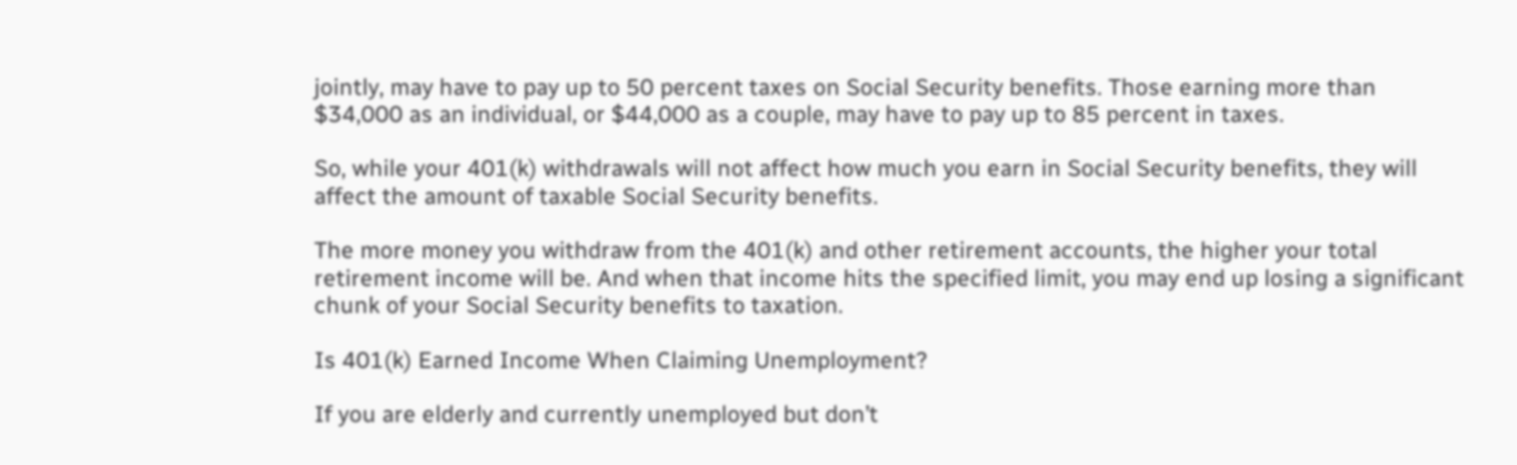jointly, may have to pay up to 50 percent taxes on Social Security benefits. Those earning more than $34,000 as an individual, or $44,000 as a couple, may have to pay up to 85 percent in taxes.

So, while your 401(k) withdrawals will not affect how much you earn in Social Security benefits, they will affect the amount of taxable Social Security benefits.

The more money you withdraw from the 401(k) and other retirement accounts, the higher your total retirement income will be. And when that income hits the specified limit, you may end up losing a significant chunk of your Social Security benefits to taxation.

Is 401(k) Earned Income When Claiming Unemployment?

If you are elderly and currently unemployed but don’t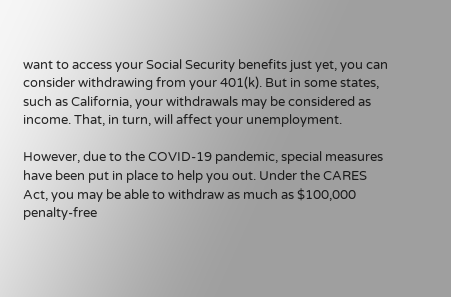want to access your Social Security benefits just yet, you can consider withdrawing from your 401(k). But in some states, such as California, your withdrawals may be considered as income. That, in turn, will affect your unemployment.

However, due to the COVID-19 pandemic, special measures have been put in place to help you out. Under the CARES Act, you may be able to withdraw as much as $100,000 penalty-free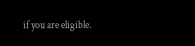if you are eligible.